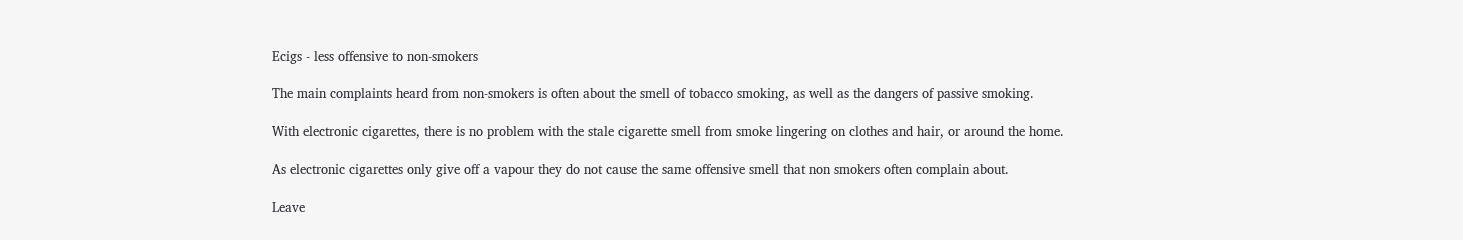Ecigs - less offensive to non-smokers

The main complaints heard from non-smokers is often about the smell of tobacco smoking, as well as the dangers of passive smoking.

With electronic cigarettes, there is no problem with the stale cigarette smell from smoke lingering on clothes and hair, or around the home.

As electronic cigarettes only give off a vapour they do not cause the same offensive smell that non smokers often complain about.

Leave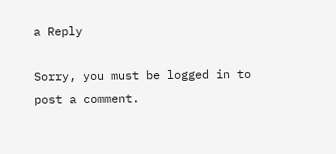a Reply

Sorry, you must be logged in to post a comment.